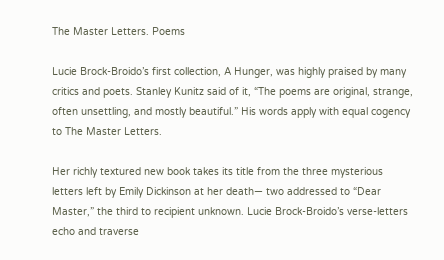The Master Letters. Poems

Lucie Brock-Broido’s first collection, A Hunger, was highly praised by many critics and poets. Stanley Kunitz said of it, “The poems are original, strange, often unsettling, and mostly beautiful.” His words apply with equal cogency to The Master Letters.

Her richly textured new book takes its title from the three mysterious letters left by Emily Dickinson at her death— two addressed to “Dear Master,” the third to recipient unknown. Lucie Brock-Broido’s verse-letters echo and traverse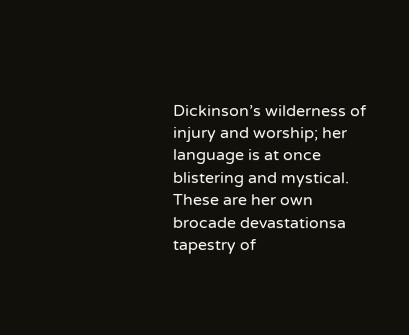Dickinson’s wilderness of injury and worship; her language is at once blistering and mystical. These are her own brocade devastationsa tapestry of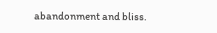abandonment and bliss.